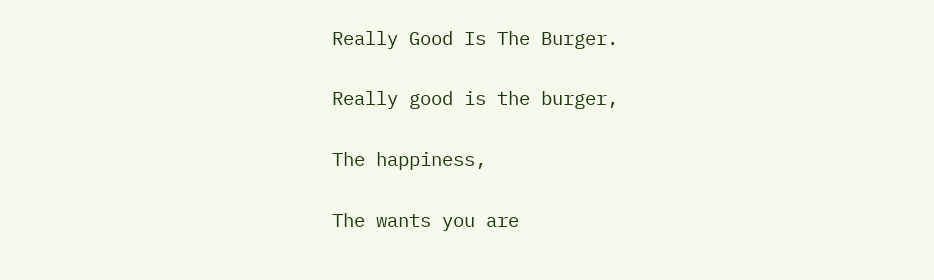Really Good Is The Burger.

Really good is the burger,

The happiness,

The wants you are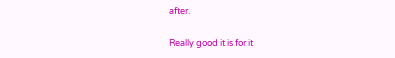after.

Really good it is for it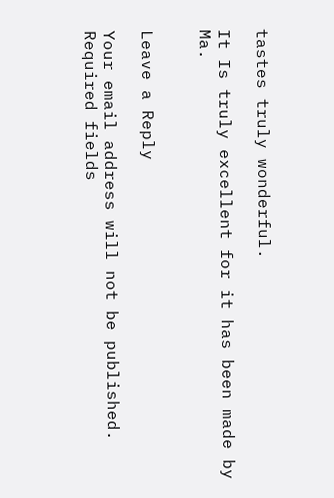tastes truly wonderful.

It Is truly excellent for it has been made by Ma.


Leave a Reply

Your email address will not be published. Required fields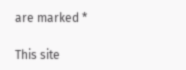are marked *

This site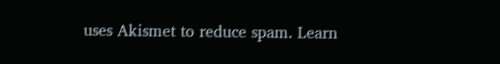uses Akismet to reduce spam. Learn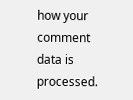how your comment data is processed.